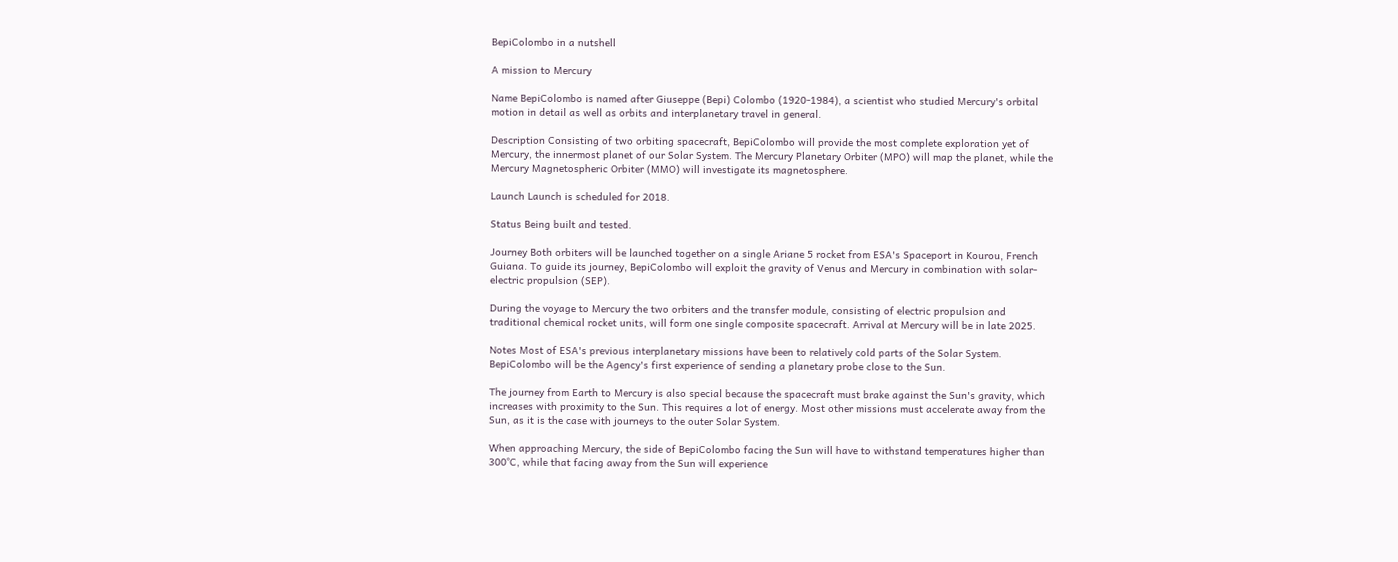BepiColombo in a nutshell

A mission to Mercury

Name BepiColombo is named after Giuseppe (Bepi) Colombo (1920-1984), a scientist who studied Mercury's orbital motion in detail as well as orbits and interplanetary travel in general.

Description Consisting of two orbiting spacecraft, BepiColombo will provide the most complete exploration yet of Mercury, the innermost planet of our Solar System. The Mercury Planetary Orbiter (MPO) will map the planet, while the Mercury Magnetospheric Orbiter (MMO) will investigate its magnetosphere.

Launch Launch is scheduled for 2018.

Status Being built and tested.

Journey Both orbiters will be launched together on a single Ariane 5 rocket from ESA's Spaceport in Kourou, French Guiana. To guide its journey, BepiColombo will exploit the gravity of Venus and Mercury in combination with solar-electric propulsion (SEP).

During the voyage to Mercury the two orbiters and the transfer module, consisting of electric propulsion and traditional chemical rocket units, will form one single composite spacecraft. Arrival at Mercury will be in late 2025.

Notes Most of ESA's previous interplanetary missions have been to relatively cold parts of the Solar System. BepiColombo will be the Agency's first experience of sending a planetary probe close to the Sun.

The journey from Earth to Mercury is also special because the spacecraft must brake against the Sun's gravity, which increases with proximity to the Sun. This requires a lot of energy. Most other missions must accelerate away from the Sun, as it is the case with journeys to the outer Solar System.

When approaching Mercury, the side of BepiColombo facing the Sun will have to withstand temperatures higher than 300°C, while that facing away from the Sun will experience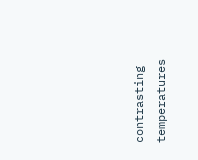contrasting temperatures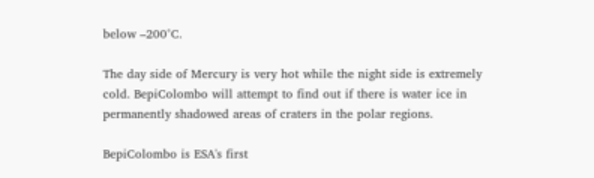below –200°C.

The day side of Mercury is very hot while the night side is extremely cold. BepiColombo will attempt to find out if there is water ice in permanently shadowed areas of craters in the polar regions.

BepiColombo is ESA's first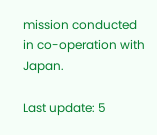mission conducted in co-operation with Japan.

Last update: 5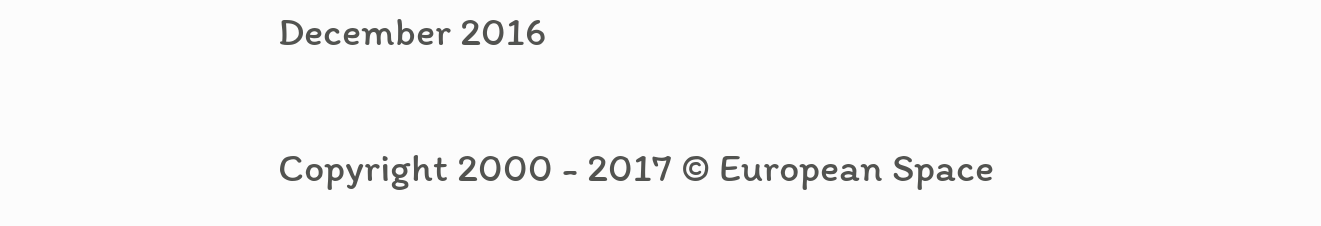December 2016

Copyright 2000 - 2017 © European Space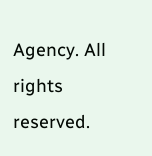Agency. All rights reserved.